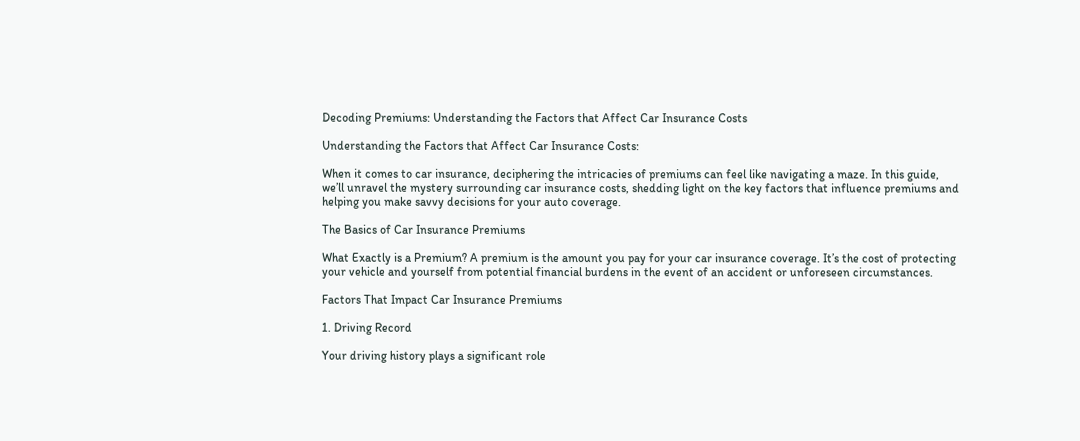Decoding Premiums: Understanding the Factors that Affect Car Insurance Costs

Understanding the Factors that Affect Car Insurance Costs:

When it comes to car insurance, deciphering the intricacies of premiums can feel like navigating a maze. In this guide, we’ll unravel the mystery surrounding car insurance costs, shedding light on the key factors that influence premiums and helping you make savvy decisions for your auto coverage.

The Basics of Car Insurance Premiums

What Exactly is a Premium? A premium is the amount you pay for your car insurance coverage. It’s the cost of protecting your vehicle and yourself from potential financial burdens in the event of an accident or unforeseen circumstances.

Factors That Impact Car Insurance Premiums

1. Driving Record

Your driving history plays a significant role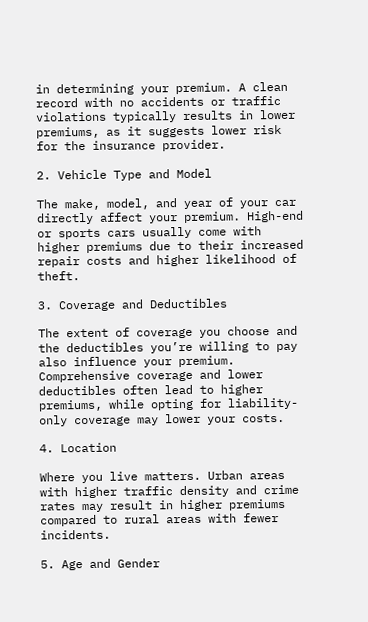in determining your premium. A clean record with no accidents or traffic violations typically results in lower premiums, as it suggests lower risk for the insurance provider.

2. Vehicle Type and Model

The make, model, and year of your car directly affect your premium. High-end or sports cars usually come with higher premiums due to their increased repair costs and higher likelihood of theft.

3. Coverage and Deductibles

The extent of coverage you choose and the deductibles you’re willing to pay also influence your premium. Comprehensive coverage and lower deductibles often lead to higher premiums, while opting for liability-only coverage may lower your costs.

4. Location

Where you live matters. Urban areas with higher traffic density and crime rates may result in higher premiums compared to rural areas with fewer incidents.

5. Age and Gender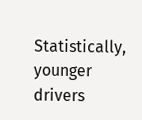Statistically, younger drivers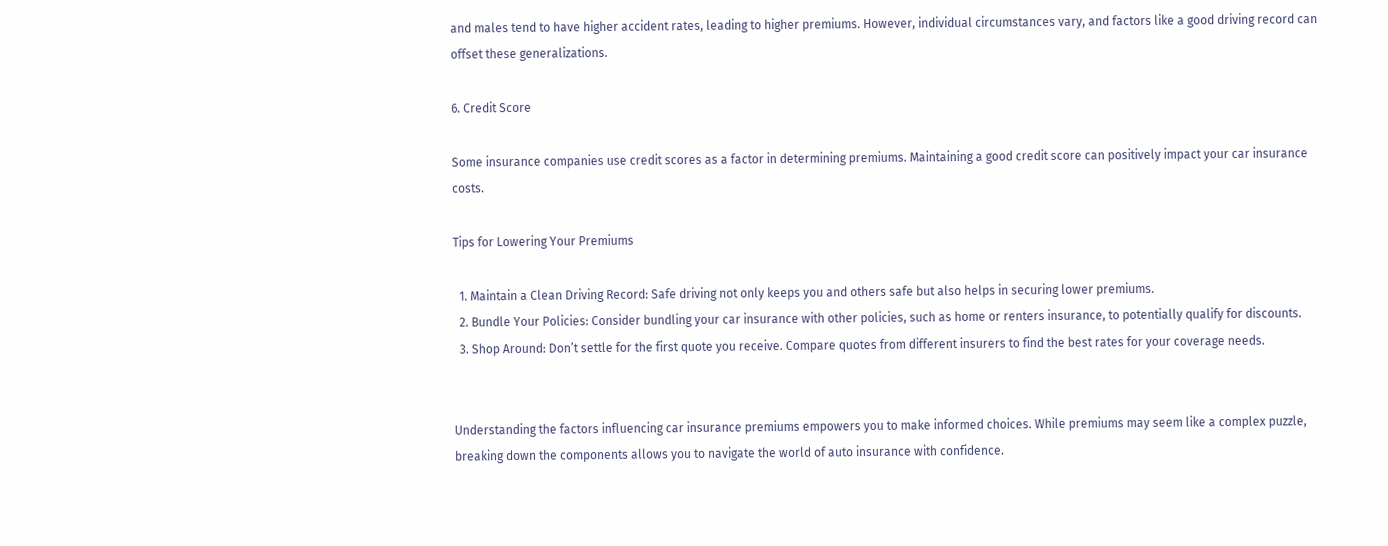and males tend to have higher accident rates, leading to higher premiums. However, individual circumstances vary, and factors like a good driving record can offset these generalizations.

6. Credit Score

Some insurance companies use credit scores as a factor in determining premiums. Maintaining a good credit score can positively impact your car insurance costs.

Tips for Lowering Your Premiums

  1. Maintain a Clean Driving Record: Safe driving not only keeps you and others safe but also helps in securing lower premiums.
  2. Bundle Your Policies: Consider bundling your car insurance with other policies, such as home or renters insurance, to potentially qualify for discounts.
  3. Shop Around: Don’t settle for the first quote you receive. Compare quotes from different insurers to find the best rates for your coverage needs.


Understanding the factors influencing car insurance premiums empowers you to make informed choices. While premiums may seem like a complex puzzle, breaking down the components allows you to navigate the world of auto insurance with confidence.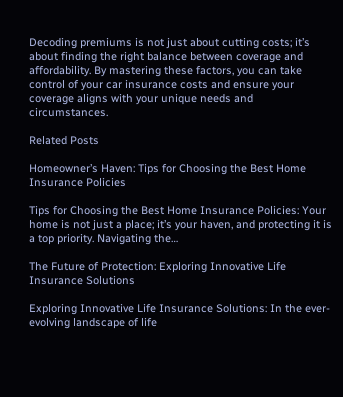Decoding premiums is not just about cutting costs; it’s about finding the right balance between coverage and affordability. By mastering these factors, you can take control of your car insurance costs and ensure your coverage aligns with your unique needs and circumstances.

Related Posts

Homeowner’s Haven: Tips for Choosing the Best Home Insurance Policies

Tips for Choosing the Best Home Insurance Policies: Your home is not just a place; it’s your haven, and protecting it is a top priority. Navigating the…

The Future of Protection: Exploring Innovative Life Insurance Solutions

Exploring Innovative Life Insurance Solutions: In the ever-evolving landscape of life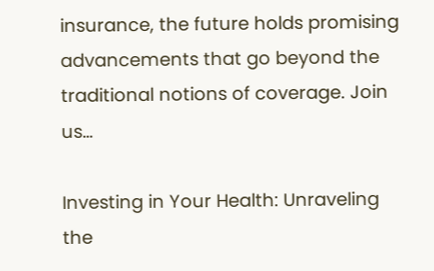insurance, the future holds promising advancements that go beyond the traditional notions of coverage. Join us…

Investing in Your Health: Unraveling the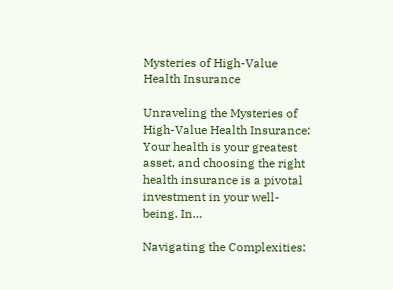Mysteries of High-Value Health Insurance

Unraveling the Mysteries of High-Value Health Insurance: Your health is your greatest asset, and choosing the right health insurance is a pivotal investment in your well-being. In…

Navigating the Complexities: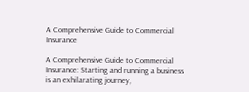A Comprehensive Guide to Commercial Insurance

A Comprehensive Guide to Commercial Insurance: Starting and running a business is an exhilarating journey,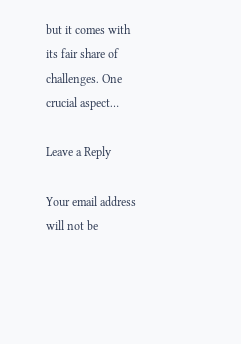but it comes with its fair share of challenges. One crucial aspect…

Leave a Reply

Your email address will not be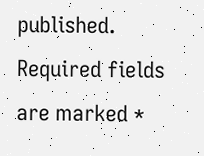published. Required fields are marked *